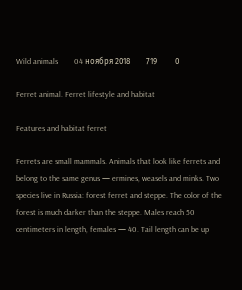Wild animals        04 ноября 2018        719         0

Ferret animal. Ferret lifestyle and habitat

Features and habitat ferret

Ferrets are small mammals. Animals that look like ferrets and belong to the same genus — ermines, weasels and minks. Two species live in Russia: forest ferret and steppe. The color of the forest is much darker than the steppe. Males reach 50 centimeters in length, females — 40. Tail length can be up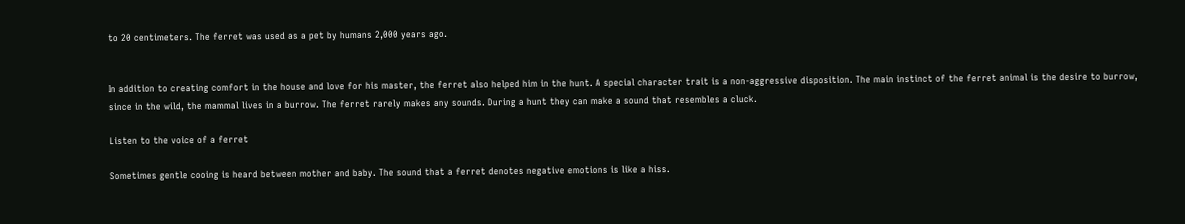to 20 centimeters. The ferret was used as a pet by humans 2,000 years ago.


In addition to creating comfort in the house and love for his master, the ferret also helped him in the hunt. A special character trait is a non-aggressive disposition. The main instinct of the ferret animal is the desire to burrow, since in the wild, the mammal lives in a burrow. The ferret rarely makes any sounds. During a hunt they can make a sound that resembles a cluck.

Listen to the voice of a ferret

Sometimes gentle cooing is heard between mother and baby. The sound that a ferret denotes negative emotions is like a hiss.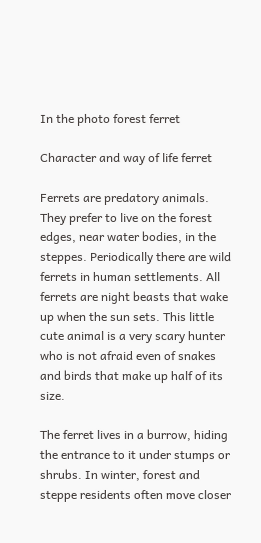In the photo forest ferret

Character and way of life ferret

Ferrets are predatory animals. They prefer to live on the forest edges, near water bodies, in the steppes. Periodically there are wild ferrets in human settlements. All ferrets are night beasts that wake up when the sun sets. This little cute animal is a very scary hunter who is not afraid even of snakes and birds that make up half of its size.

The ferret lives in a burrow, hiding the entrance to it under stumps or shrubs. In winter, forest and steppe residents often move closer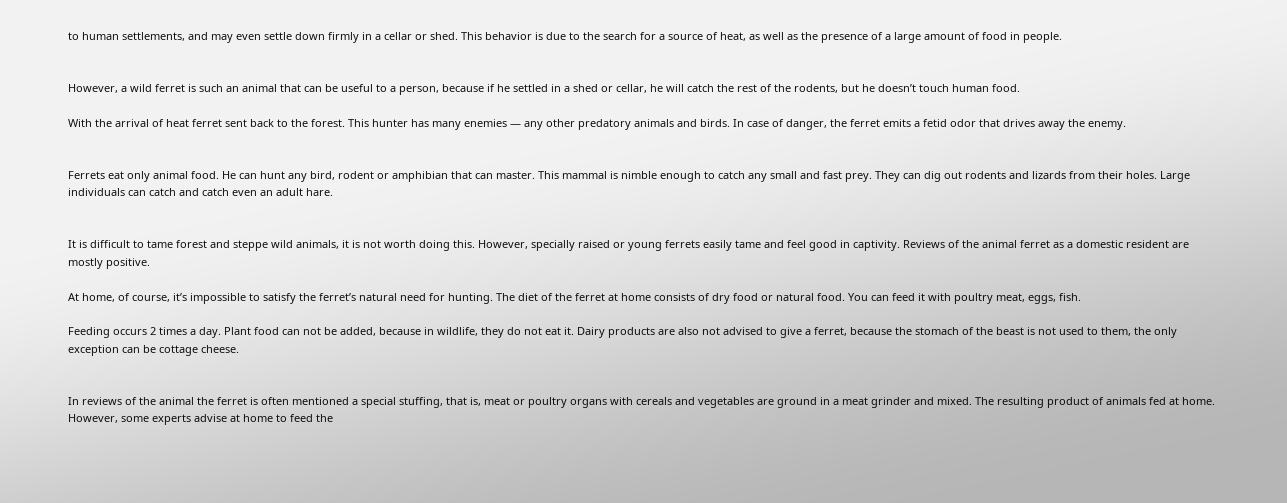to human settlements, and may even settle down firmly in a cellar or shed. This behavior is due to the search for a source of heat, as well as the presence of a large amount of food in people.


However, a wild ferret is such an animal that can be useful to a person, because if he settled in a shed or cellar, he will catch the rest of the rodents, but he doesn’t touch human food.

With the arrival of heat ferret sent back to the forest. This hunter has many enemies — any other predatory animals and birds. In case of danger, the ferret emits a fetid odor that drives away the enemy.


Ferrets eat only animal food. He can hunt any bird, rodent or amphibian that can master. This mammal is nimble enough to catch any small and fast prey. They can dig out rodents and lizards from their holes. Large individuals can catch and catch even an adult hare.


It is difficult to tame forest and steppe wild animals, it is not worth doing this. However, specially raised or young ferrets easily tame and feel good in captivity. Reviews of the animal ferret as a domestic resident are mostly positive.

At home, of course, it’s impossible to satisfy the ferret’s natural need for hunting. The diet of the ferret at home consists of dry food or natural food. You can feed it with poultry meat, eggs, fish.

Feeding occurs 2 times a day. Plant food can not be added, because in wildlife, they do not eat it. Dairy products are also not advised to give a ferret, because the stomach of the beast is not used to them, the only exception can be cottage cheese.


In reviews of the animal the ferret is often mentioned a special stuffing, that is, meat or poultry organs with cereals and vegetables are ground in a meat grinder and mixed. The resulting product of animals fed at home. However, some experts advise at home to feed the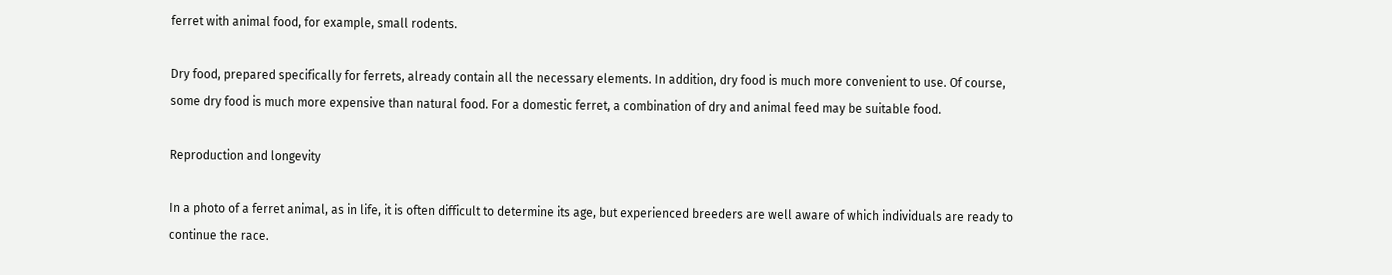ferret with animal food, for example, small rodents.

Dry food, prepared specifically for ferrets, already contain all the necessary elements. In addition, dry food is much more convenient to use. Of course, some dry food is much more expensive than natural food. For a domestic ferret, a combination of dry and animal feed may be suitable food.

Reproduction and longevity

In a photo of a ferret animal, as in life, it is often difficult to determine its age, but experienced breeders are well aware of which individuals are ready to continue the race.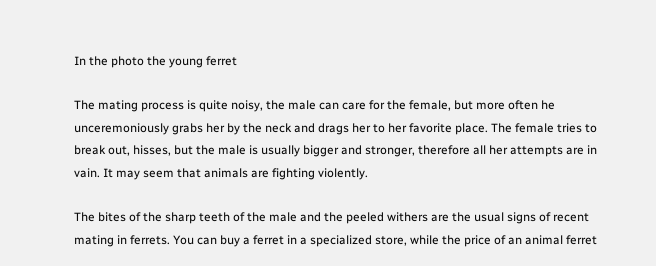In the photo the young ferret

The mating process is quite noisy, the male can care for the female, but more often he unceremoniously grabs her by the neck and drags her to her favorite place. The female tries to break out, hisses, but the male is usually bigger and stronger, therefore all her attempts are in vain. It may seem that animals are fighting violently.

The bites of the sharp teeth of the male and the peeled withers are the usual signs of recent mating in ferrets. You can buy a ferret in a specialized store, while the price of an animal ferret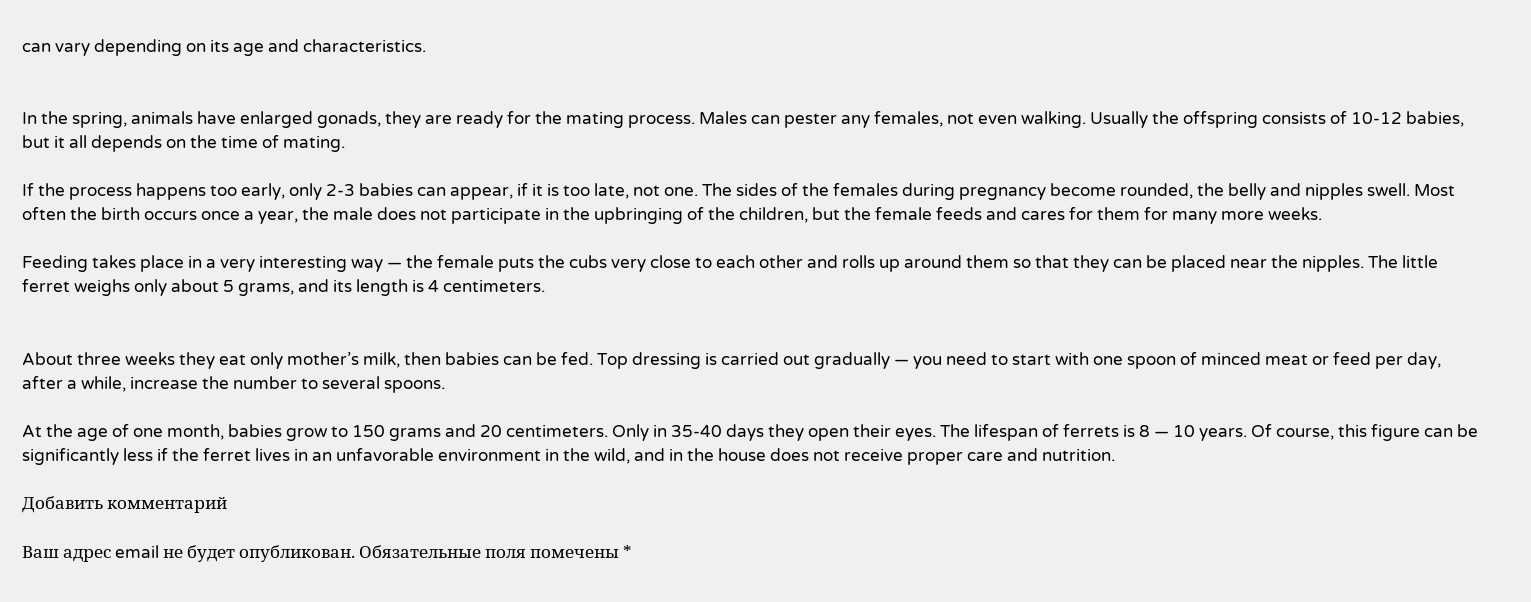can vary depending on its age and characteristics.


In the spring, animals have enlarged gonads, they are ready for the mating process. Males can pester any females, not even walking. Usually the offspring consists of 10-12 babies, but it all depends on the time of mating.

If the process happens too early, only 2-3 babies can appear, if it is too late, not one. The sides of the females during pregnancy become rounded, the belly and nipples swell. Most often the birth occurs once a year, the male does not participate in the upbringing of the children, but the female feeds and cares for them for many more weeks.

Feeding takes place in a very interesting way — the female puts the cubs very close to each other and rolls up around them so that they can be placed near the nipples. The little ferret weighs only about 5 grams, and its length is 4 centimeters.


About three weeks they eat only mother’s milk, then babies can be fed. Top dressing is carried out gradually — you need to start with one spoon of minced meat or feed per day, after a while, increase the number to several spoons.

At the age of one month, babies grow to 150 grams and 20 centimeters. Only in 35-40 days they open their eyes. The lifespan of ferrets is 8 — 10 years. Of course, this figure can be significantly less if the ferret lives in an unfavorable environment in the wild, and in the house does not receive proper care and nutrition.

Добавить комментарий

Ваш адрес email не будет опубликован. Обязательные поля помечены *